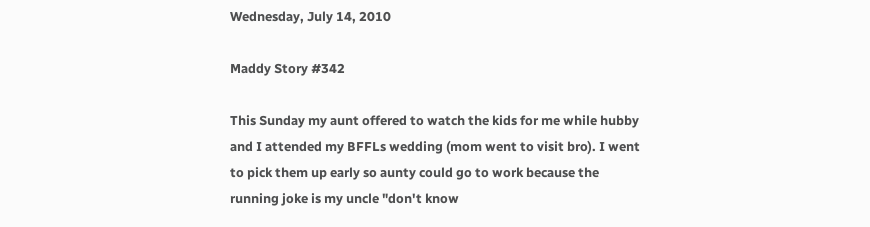Wednesday, July 14, 2010

Maddy Story #342

This Sunday my aunt offered to watch the kids for me while hubby and I attended my BFFLs wedding (mom went to visit bro). I went to pick them up early so aunty could go to work because the running joke is my uncle "don't know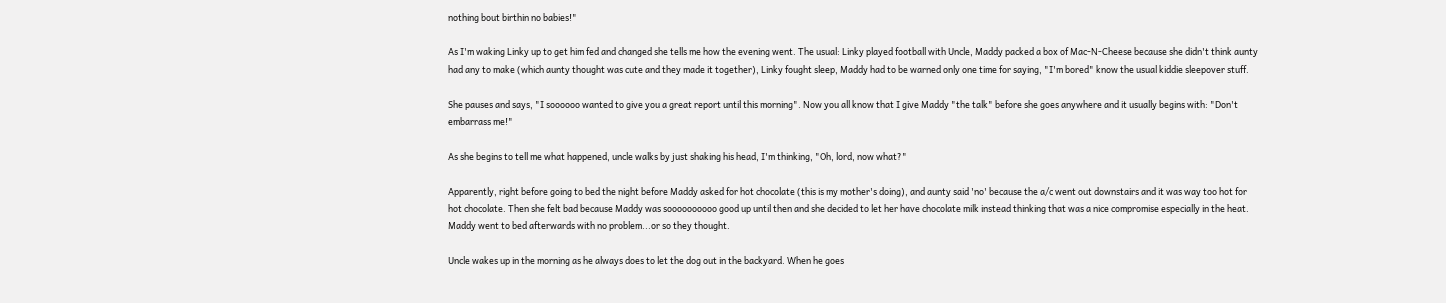nothing bout birthin no babies!"

As I'm waking Linky up to get him fed and changed she tells me how the evening went. The usual: Linky played football with Uncle, Maddy packed a box of Mac-N-Cheese because she didn't think aunty had any to make (which aunty thought was cute and they made it together), Linky fought sleep, Maddy had to be warned only one time for saying, "I'm bored" know the usual kiddie sleepover stuff.

She pauses and says, "I soooooo wanted to give you a great report until this morning". Now you all know that I give Maddy "the talk" before she goes anywhere and it usually begins with: "Don't embarrass me!"

As she begins to tell me what happened, uncle walks by just shaking his head, I'm thinking, "Oh, lord, now what?"

Apparently, right before going to bed the night before Maddy asked for hot chocolate (this is my mother's doing), and aunty said 'no' because the a/c went out downstairs and it was way too hot for hot chocolate. Then she felt bad because Maddy was soooooooooo good up until then and she decided to let her have chocolate milk instead thinking that was a nice compromise especially in the heat. Maddy went to bed afterwards with no problem...or so they thought.

Uncle wakes up in the morning as he always does to let the dog out in the backyard. When he goes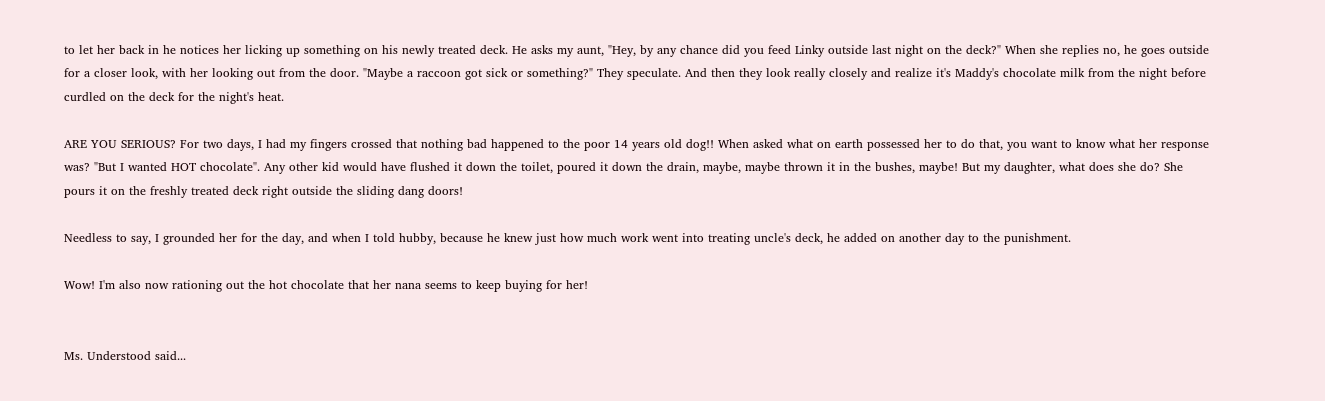to let her back in he notices her licking up something on his newly treated deck. He asks my aunt, "Hey, by any chance did you feed Linky outside last night on the deck?" When she replies no, he goes outside for a closer look, with her looking out from the door. "Maybe a raccoon got sick or something?" They speculate. And then they look really closely and realize it's Maddy's chocolate milk from the night before curdled on the deck for the night's heat.

ARE YOU SERIOUS? For two days, I had my fingers crossed that nothing bad happened to the poor 14 years old dog!! When asked what on earth possessed her to do that, you want to know what her response was? "But I wanted HOT chocolate". Any other kid would have flushed it down the toilet, poured it down the drain, maybe, maybe thrown it in the bushes, maybe! But my daughter, what does she do? She pours it on the freshly treated deck right outside the sliding dang doors!

Needless to say, I grounded her for the day, and when I told hubby, because he knew just how much work went into treating uncle's deck, he added on another day to the punishment.

Wow! I'm also now rationing out the hot chocolate that her nana seems to keep buying for her!


Ms. Understood said...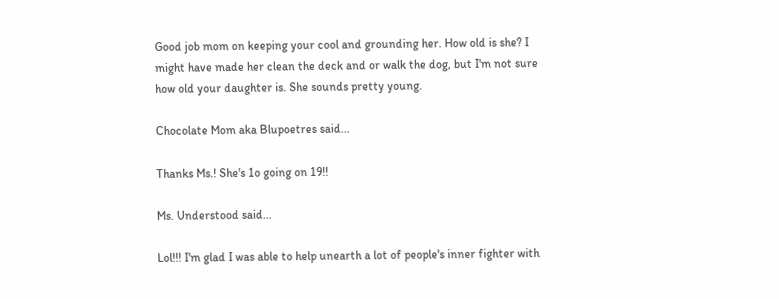Good job mom on keeping your cool and grounding her. How old is she? I might have made her clean the deck and or walk the dog, but I'm not sure how old your daughter is. She sounds pretty young.

Chocolate Mom aka Blupoetres said...

Thanks Ms.! She's 1o going on 19!!

Ms. Understood said...

Lol!!! I'm glad I was able to help unearth a lot of people's inner fighter with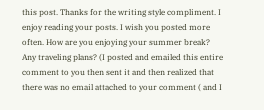this post. Thanks for the writing style compliment. I enjoy reading your posts. I wish you posted more often. How are you enjoying your summer break? Any traveling plans? (I posted and emailed this entire comment to you then sent it and then realized that there was no email attached to your comment ( and I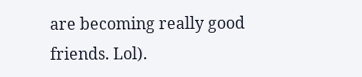are becoming really good friends. Lol).